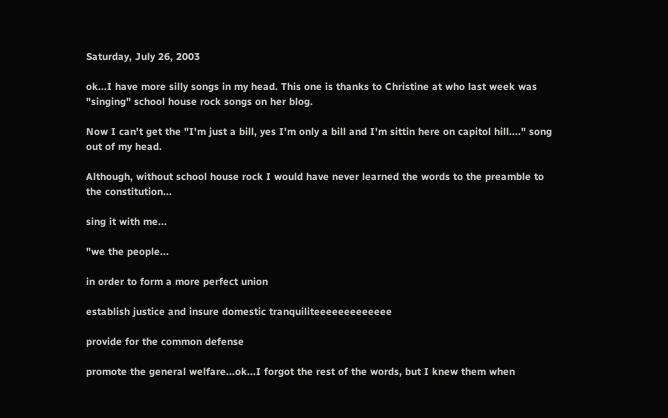Saturday, July 26, 2003

ok...I have more silly songs in my head. This one is thanks to Christine at who last week was "singing" school house rock songs on her blog.

Now I can't get the "I'm just a bill, yes I'm only a bill and I'm sittin here on capitol hill...." song out of my head.

Although, without school house rock I would have never learned the words to the preamble to the constitution...

sing it with me...

"we the people...

in order to form a more perfect union

establish justice and insure domestic tranquiliteeeeeeeeeeeee

provide for the common defense

promote the general welfare...ok...I forgot the rest of the words, but I knew them when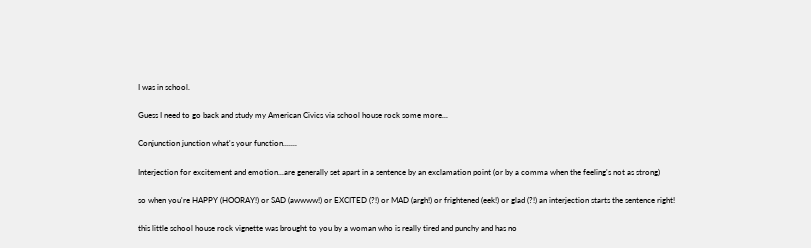I was in school.

Guess I need to go back and study my American Civics via school house rock some more...

Conjunction junction what's your function.......

Interjection for excitement and emotion...are generally set apart in a sentence by an exclamation point (or by a comma when the feeling's not as strong)

so when you're HAPPY (HOORAY!) or SAD (awwww!) or EXCITED (?!) or MAD (argh!) or frightened (eek!) or glad (?!) an interjection starts the sentence right!

this little school house rock vignette was brought to you by a woman who is really tired and punchy and has no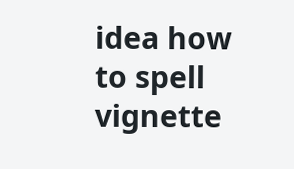idea how to spell vignette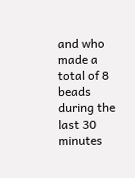and who made a total of 8 beads during the last 30 minutes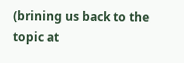(brining us back to the topic at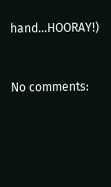hand...HOORAY!)


No comments: